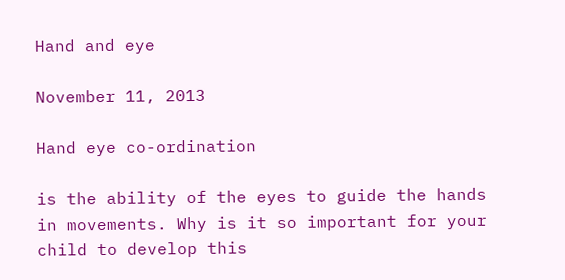Hand and eye

November 11, 2013

Hand eye co-ordination

is the ability of the eyes to guide the hands in movements. Why is it so important for your child to develop this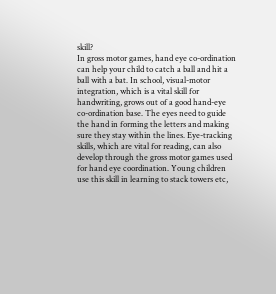skill?
In gross motor games, hand eye co-ordination can help your child to catch a ball and hit a ball with a bat. In school, visual-motor integration, which is a vital skill for handwriting, grows out of a good hand-eye co-ordination base. The eyes need to guide the hand in forming the letters and making sure they stay within the lines. Eye-tracking skills, which are vital for reading, can also develop through the gross motor games used for hand eye coordination. Young children use this skill in learning to stack towers etc,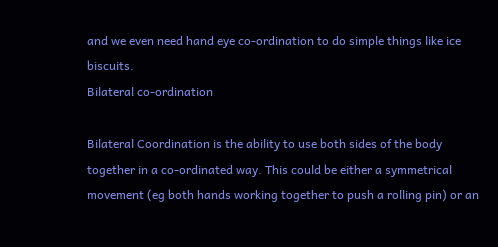and we even need hand eye co-ordination to do simple things like ice biscuits.
Bilateral co-ordination

Bilateral Coordination is the ability to use both sides of the body together in a co-ordinated way. This could be either a symmetrical movement (eg both hands working together to push a rolling pin) or an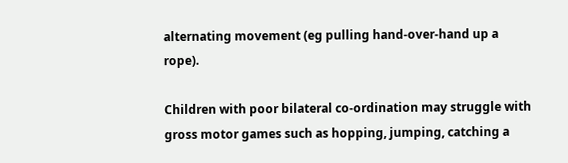alternating movement (eg pulling hand-over-hand up a rope).

Children with poor bilateral co-ordination may struggle with gross motor games such as hopping, jumping, catching a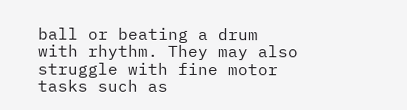ball or beating a drum with rhythm. They may also struggle with fine motor tasks such as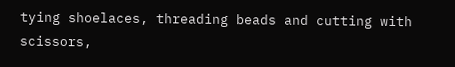tying shoelaces, threading beads and cutting with scissors,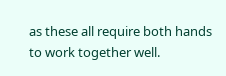as these all require both hands to work together well.